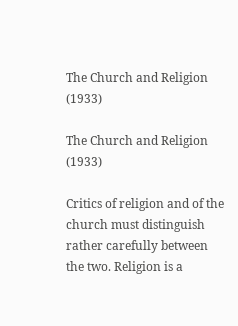The Church and Religion (1933)

The Church and Religion (1933)

Critics of religion and of the church must distinguish rather carefully between the two. Religion is a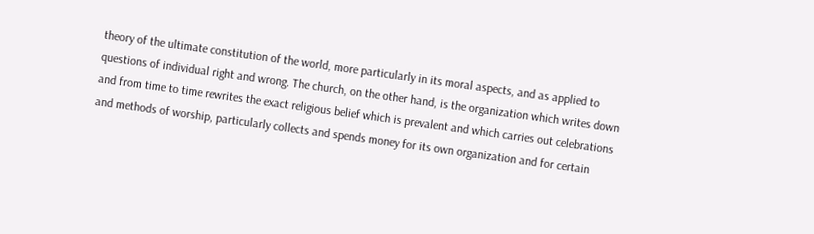theory of the ultimate constitution of the world, more particularly in its moral aspects, and as applied to questions of individual right and wrong. The church, on the other hand, is the organization which writes down and from time to time rewrites the exact religious belief which is prevalent and which carries out celebrations and methods of worship, particularly collects and spends money for its own organization and for certain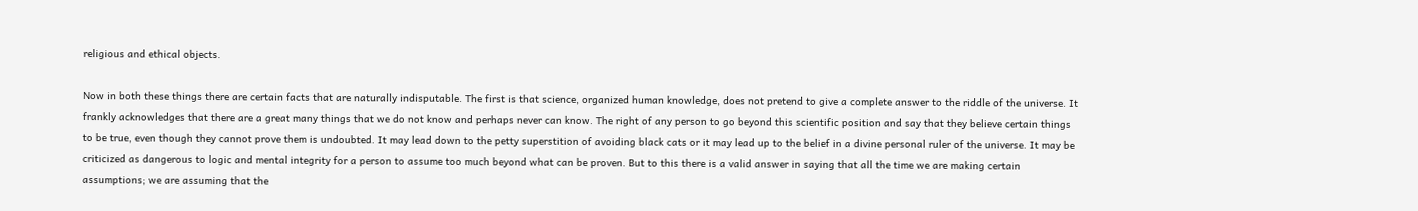religious and ethical objects.

Now in both these things there are certain facts that are naturally indisputable. The first is that science, organized human knowledge, does not pretend to give a complete answer to the riddle of the universe. It frankly acknowledges that there are a great many things that we do not know and perhaps never can know. The right of any person to go beyond this scientific position and say that they believe certain things to be true, even though they cannot prove them is undoubted. It may lead down to the petty superstition of avoiding black cats or it may lead up to the belief in a divine personal ruler of the universe. It may be criticized as dangerous to logic and mental integrity for a person to assume too much beyond what can be proven. But to this there is a valid answer in saying that all the time we are making certain assumptions; we are assuming that the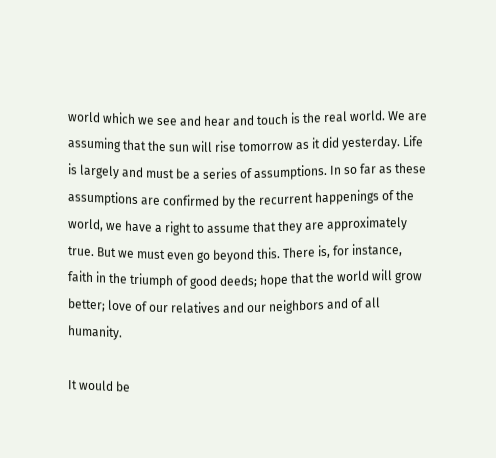world which we see and hear and touch is the real world. We are assuming that the sun will rise tomorrow as it did yesterday. Life is largely and must be a series of assumptions. In so far as these assumptions are confirmed by the recurrent happenings of the world, we have a right to assume that they are approximately true. But we must even go beyond this. There is, for instance, faith in the triumph of good deeds; hope that the world will grow better; love of our relatives and our neighbors and of all humanity.

It would be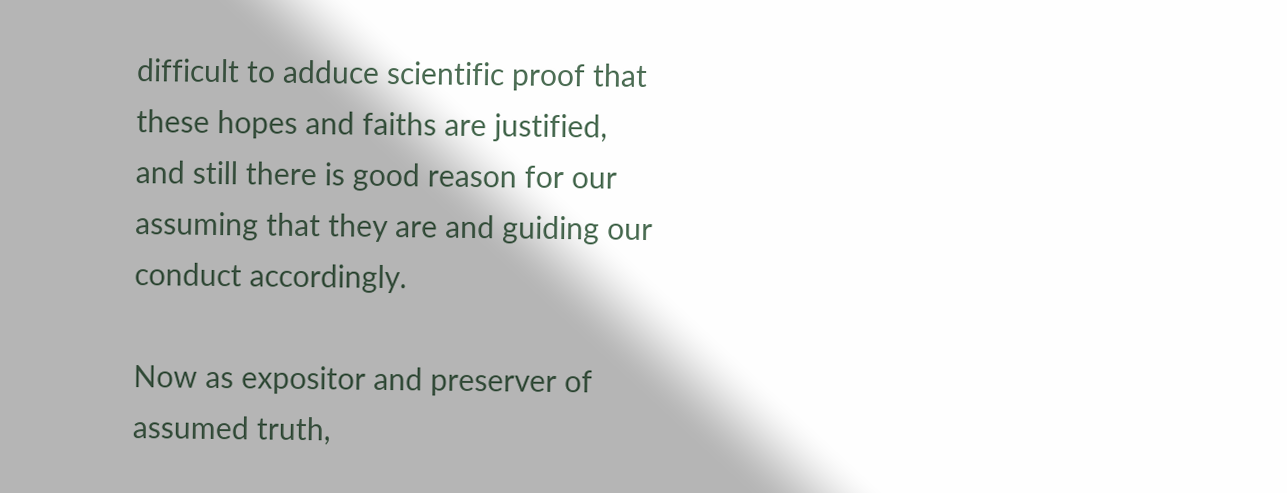difficult to adduce scientific proof that these hopes and faiths are justified, and still there is good reason for our assuming that they are and guiding our conduct accordingly.

Now as expositor and preserver of assumed truth,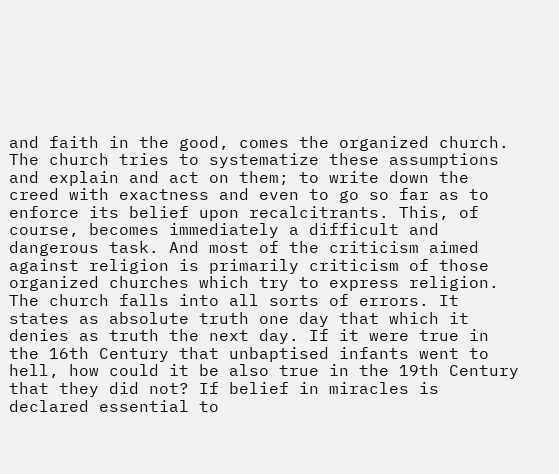and faith in the good, comes the organized church. The church tries to systematize these assumptions and explain and act on them; to write down the creed with exactness and even to go so far as to enforce its belief upon recalcitrants. This, of course, becomes immediately a difficult and dangerous task. And most of the criticism aimed against religion is primarily criticism of those organized churches which try to express religion. The church falls into all sorts of errors. It states as absolute truth one day that which it denies as truth the next day. If it were true in the 16th Century that unbaptised infants went to hell, how could it be also true in the 19th Century that they did not? If belief in miracles is declared essential to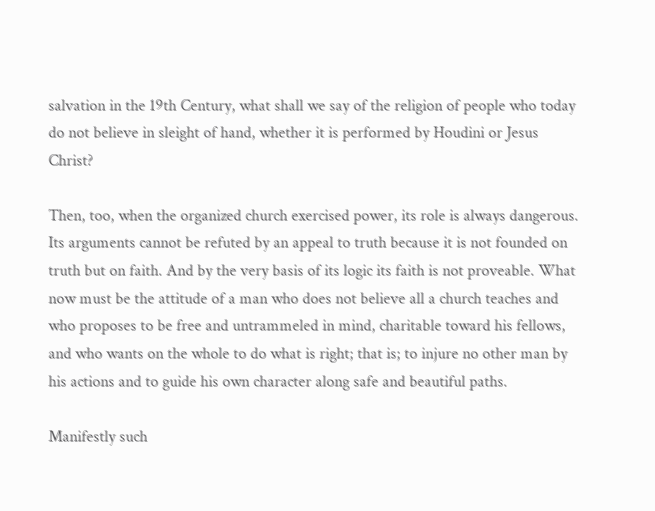salvation in the 19th Century, what shall we say of the religion of people who today do not believe in sleight of hand, whether it is performed by Houdini or Jesus Christ?

Then, too, when the organized church exercised power, its role is always dangerous. Its arguments cannot be refuted by an appeal to truth because it is not founded on truth but on faith. And by the very basis of its logic its faith is not proveable. What now must be the attitude of a man who does not believe all a church teaches and who proposes to be free and untrammeled in mind, charitable toward his fellows, and who wants on the whole to do what is right; that is; to injure no other man by his actions and to guide his own character along safe and beautiful paths.

Manifestly such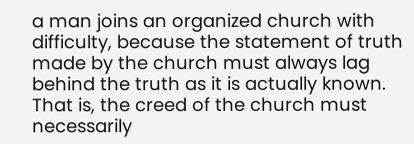a man joins an organized church with difficulty, because the statement of truth made by the church must always lag behind the truth as it is actually known. That is, the creed of the church must necessarily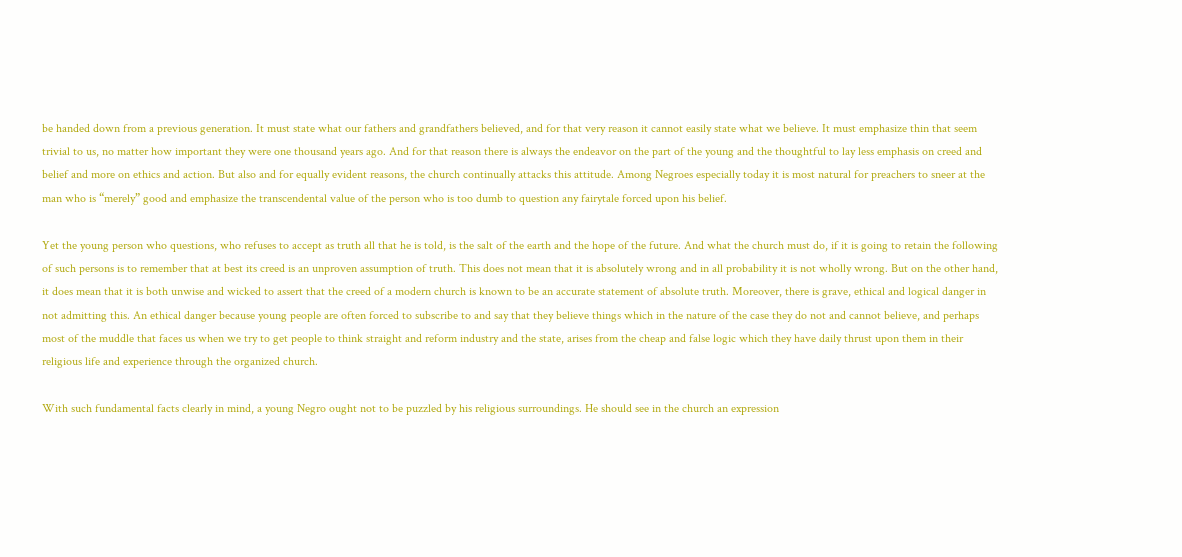be handed down from a previous generation. It must state what our fathers and grandfathers believed, and for that very reason it cannot easily state what we believe. It must emphasize thin that seem trivial to us, no matter how important they were one thousand years ago. And for that reason there is always the endeavor on the part of the young and the thoughtful to lay less emphasis on creed and belief and more on ethics and action. But also and for equally evident reasons, the church continually attacks this attitude. Among Negroes especially today it is most natural for preachers to sneer at the man who is “merely” good and emphasize the transcendental value of the person who is too dumb to question any fairytale forced upon his belief.

Yet the young person who questions, who refuses to accept as truth all that he is told, is the salt of the earth and the hope of the future. And what the church must do, if it is going to retain the following of such persons is to remember that at best its creed is an unproven assumption of truth. This does not mean that it is absolutely wrong and in all probability it is not wholly wrong. But on the other hand, it does mean that it is both unwise and wicked to assert that the creed of a modern church is known to be an accurate statement of absolute truth. Moreover, there is grave, ethical and logical danger in not admitting this. An ethical danger because young people are often forced to subscribe to and say that they believe things which in the nature of the case they do not and cannot believe, and perhaps most of the muddle that faces us when we try to get people to think straight and reform industry and the state, arises from the cheap and false logic which they have daily thrust upon them in their religious life and experience through the organized church.

With such fundamental facts clearly in mind, a young Negro ought not to be puzzled by his religious surroundings. He should see in the church an expression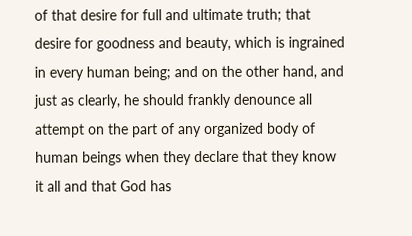of that desire for full and ultimate truth; that desire for goodness and beauty, which is ingrained in every human being; and on the other hand, and just as clearly, he should frankly denounce all attempt on the part of any organized body of human beings when they declare that they know it all and that God has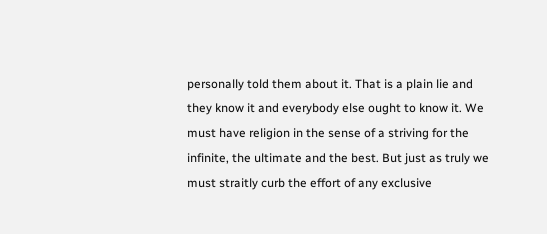personally told them about it. That is a plain lie and they know it and everybody else ought to know it. We must have religion in the sense of a striving for the infinite, the ultimate and the best. But just as truly we must straitly curb the effort of any exclusive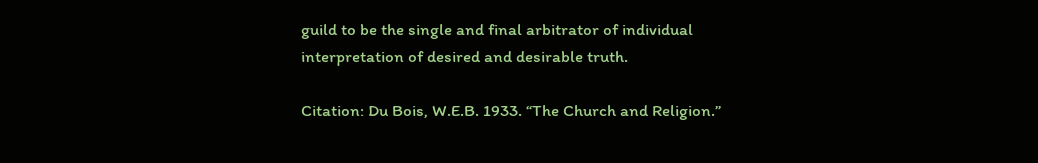guild to be the single and final arbitrator of individual interpretation of desired and desirable truth.

Citation: Du Bois, W.E.B. 1933. “The Church and Religion.”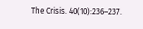The Crisis. 40(10):236–237.